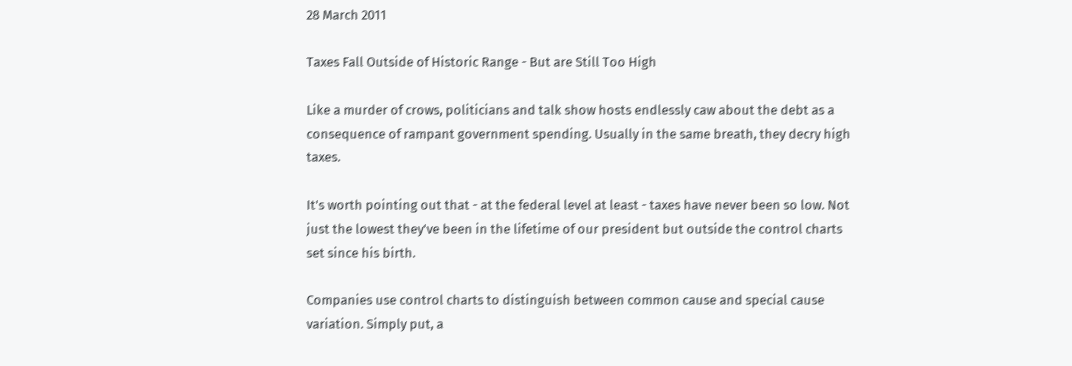28 March 2011

Taxes Fall Outside of Historic Range - But are Still Too High

Like a murder of crows, politicians and talk show hosts endlessly caw about the debt as a consequence of rampant government spending. Usually in the same breath, they decry high taxes.

It's worth pointing out that - at the federal level at least - taxes have never been so low. Not just the lowest they've been in the lifetime of our president but outside the control charts set since his birth.

Companies use control charts to distinguish between common cause and special cause variation. Simply put, a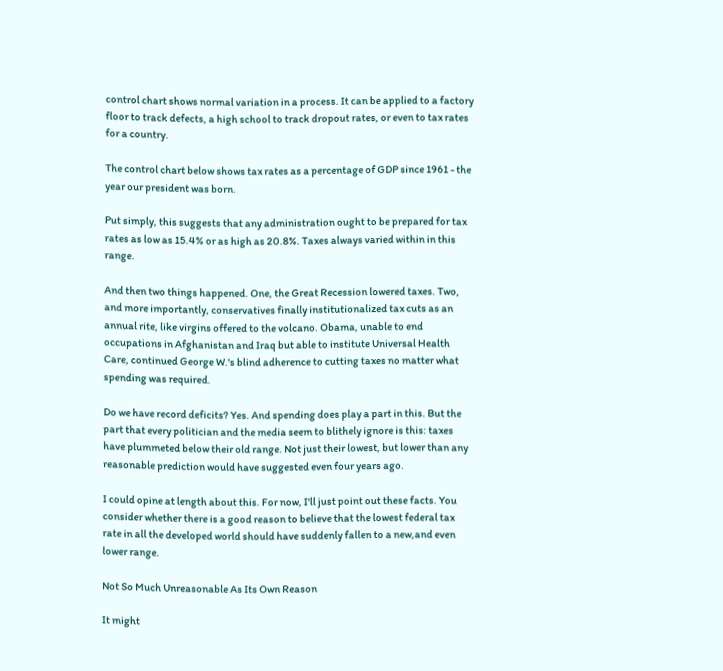control chart shows normal variation in a process. It can be applied to a factory floor to track defects, a high school to track dropout rates, or even to tax rates for a country.

The control chart below shows tax rates as a percentage of GDP since 1961 - the year our president was born.

Put simply, this suggests that any administration ought to be prepared for tax rates as low as 15.4% or as high as 20.8%. Taxes always varied within in this range.

And then two things happened. One, the Great Recession lowered taxes. Two, and more importantly, conservatives finally institutionalized tax cuts as an annual rite, like virgins offered to the volcano. Obama, unable to end occupations in Afghanistan and Iraq but able to institute Universal Health Care, continued George W.'s blind adherence to cutting taxes no matter what spending was required.

Do we have record deficits? Yes. And spending does play a part in this. But the part that every politician and the media seem to blithely ignore is this: taxes have plummeted below their old range. Not just their lowest, but lower than any reasonable prediction would have suggested even four years ago.

I could opine at length about this. For now, I'll just point out these facts. You consider whether there is a good reason to believe that the lowest federal tax rate in all the developed world should have suddenly fallen to a new,and even lower range.

Not So Much Unreasonable As Its Own Reason

It might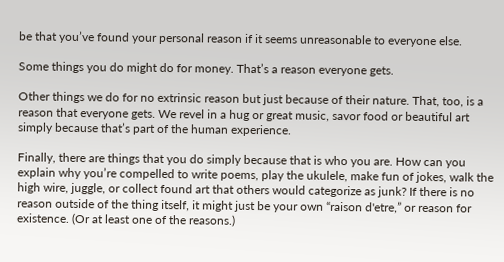be that you’ve found your personal reason if it seems unreasonable to everyone else.

Some things you do might do for money. That’s a reason everyone gets.

Other things we do for no extrinsic reason but just because of their nature. That, too, is a reason that everyone gets. We revel in a hug or great music, savor food or beautiful art simply because that’s part of the human experience.

Finally, there are things that you do simply because that is who you are. How can you explain why you’re compelled to write poems, play the ukulele, make fun of jokes, walk the high wire, juggle, or collect found art that others would categorize as junk? If there is no reason outside of the thing itself, it might just be your own “raison d'etre,” or reason for existence. (Or at least one of the reasons.)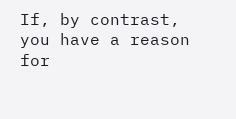If, by contrast, you have a reason for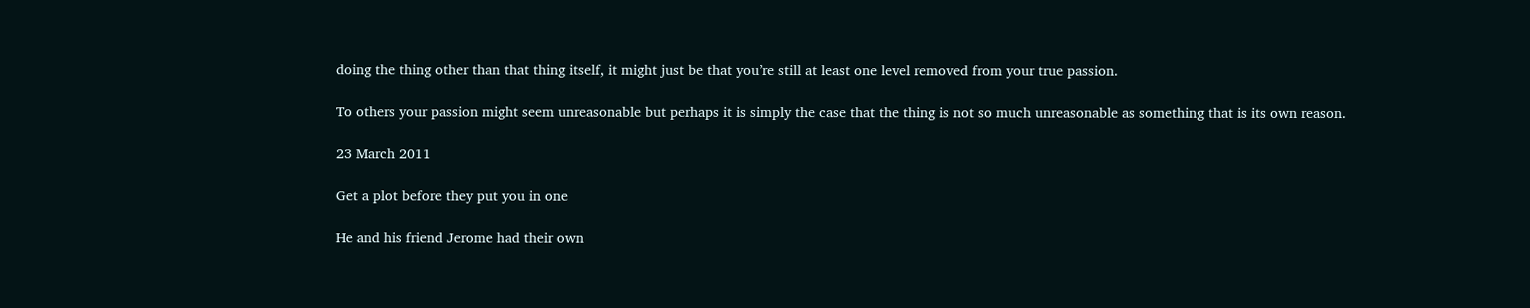doing the thing other than that thing itself, it might just be that you’re still at least one level removed from your true passion.

To others your passion might seem unreasonable but perhaps it is simply the case that the thing is not so much unreasonable as something that is its own reason.

23 March 2011

Get a plot before they put you in one

He and his friend Jerome had their own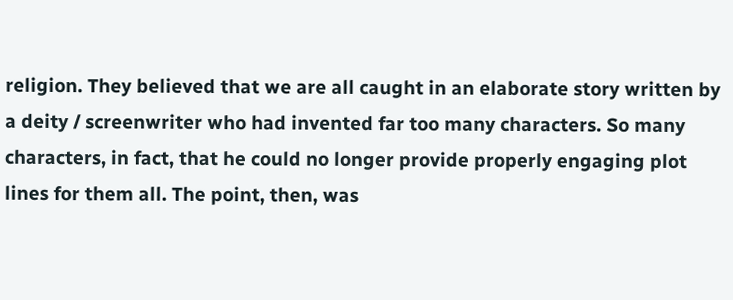religion. They believed that we are all caught in an elaborate story written by a deity / screenwriter who had invented far too many characters. So many characters, in fact, that he could no longer provide properly engaging plot lines for them all. The point, then, was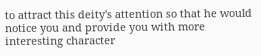to attract this deity's attention so that he would notice you and provide you with more interesting character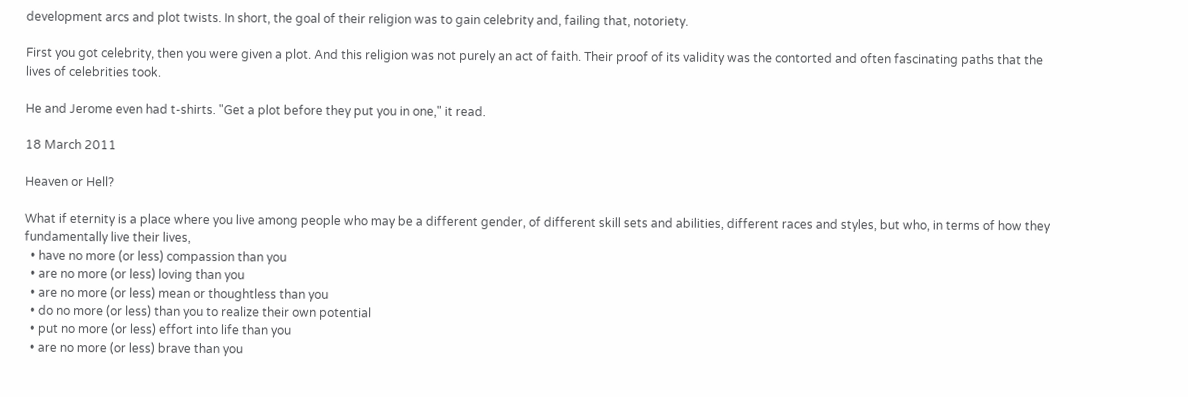development arcs and plot twists. In short, the goal of their religion was to gain celebrity and, failing that, notoriety.

First you got celebrity, then you were given a plot. And this religion was not purely an act of faith. Their proof of its validity was the contorted and often fascinating paths that the lives of celebrities took.

He and Jerome even had t-shirts. "Get a plot before they put you in one," it read.

18 March 2011

Heaven or Hell?

What if eternity is a place where you live among people who may be a different gender, of different skill sets and abilities, different races and styles, but who, in terms of how they fundamentally live their lives,
  • have no more (or less) compassion than you
  • are no more (or less) loving than you
  • are no more (or less) mean or thoughtless than you
  • do no more (or less) than you to realize their own potential
  • put no more (or less) effort into life than you
  • are no more (or less) brave than you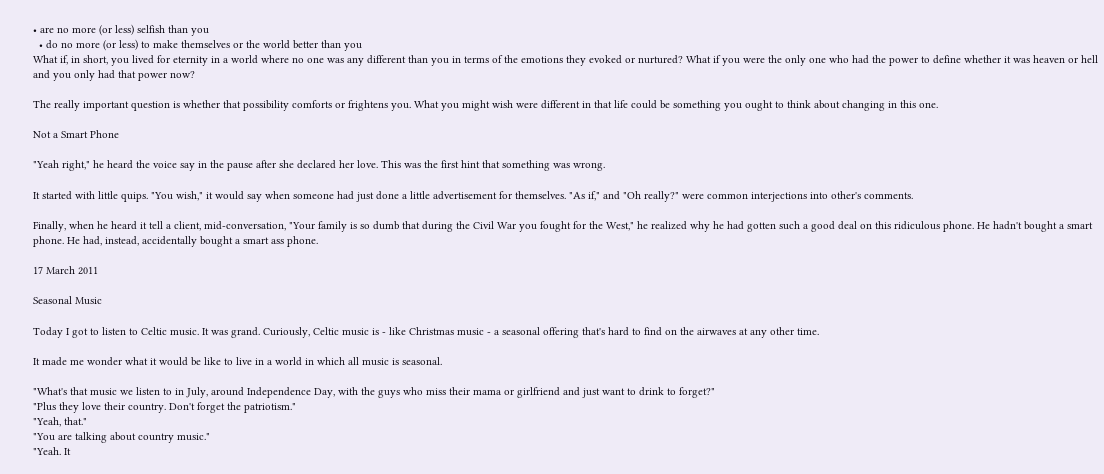• are no more (or less) selfish than you
  • do no more (or less) to make themselves or the world better than you
What if, in short, you lived for eternity in a world where no one was any different than you in terms of the emotions they evoked or nurtured? What if you were the only one who had the power to define whether it was heaven or hell and you only had that power now?

The really important question is whether that possibility comforts or frightens you. What you might wish were different in that life could be something you ought to think about changing in this one.

Not a Smart Phone

"Yeah right," he heard the voice say in the pause after she declared her love. This was the first hint that something was wrong.

It started with little quips. "You wish," it would say when someone had just done a little advertisement for themselves. "As if," and "Oh really?" were common interjections into other's comments.

Finally, when he heard it tell a client, mid-conversation, "Your family is so dumb that during the Civil War you fought for the West," he realized why he had gotten such a good deal on this ridiculous phone. He hadn't bought a smart phone. He had, instead, accidentally bought a smart ass phone.

17 March 2011

Seasonal Music

Today I got to listen to Celtic music. It was grand. Curiously, Celtic music is - like Christmas music - a seasonal offering that's hard to find on the airwaves at any other time.

It made me wonder what it would be like to live in a world in which all music is seasonal.

"What's that music we listen to in July, around Independence Day, with the guys who miss their mama or girlfriend and just want to drink to forget?"
"Plus they love their country. Don't forget the patriotism."
"Yeah, that."
"You are talking about country music."
"Yeah. It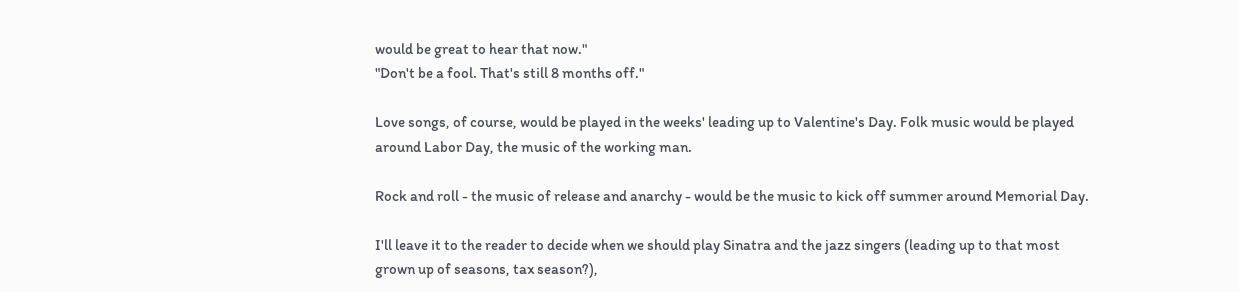would be great to hear that now."
"Don't be a fool. That's still 8 months off."

Love songs, of course, would be played in the weeks' leading up to Valentine's Day. Folk music would be played around Labor Day, the music of the working man.

Rock and roll - the music of release and anarchy - would be the music to kick off summer around Memorial Day.

I'll leave it to the reader to decide when we should play Sinatra and the jazz singers (leading up to that most grown up of seasons, tax season?),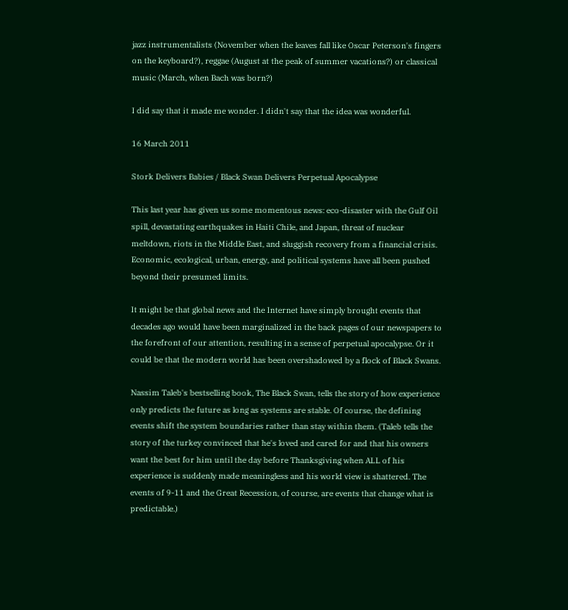jazz instrumentalists (November when the leaves fall like Oscar Peterson's fingers on the keyboard?), reggae (August at the peak of summer vacations?) or classical music (March, when Bach was born?)

I did say that it made me wonder. I didn't say that the idea was wonderful.

16 March 2011

Stork Delivers Babies / Black Swan Delivers Perpetual Apocalypse

This last year has given us some momentous news: eco-disaster with the Gulf Oil spill, devastating earthquakes in Haiti Chile, and Japan, threat of nuclear meltdown, riots in the Middle East, and sluggish recovery from a financial crisis.  Economic, ecological, urban, energy, and political systems have all been pushed beyond their presumed limits.

It might be that global news and the Internet have simply brought events that decades ago would have been marginalized in the back pages of our newspapers to the forefront of our attention, resulting in a sense of perpetual apocalypse. Or it could be that the modern world has been overshadowed by a flock of Black Swans.

Nassim Taleb's bestselling book, The Black Swan, tells the story of how experience only predicts the future as long as systems are stable. Of course, the defining events shift the system boundaries rather than stay within them. (Taleb tells the story of the turkey convinced that he's loved and cared for and that his owners want the best for him until the day before Thanksgiving when ALL of his experience is suddenly made meaningless and his world view is shattered. The events of 9-11 and the Great Recession, of course, are events that change what is predictable.)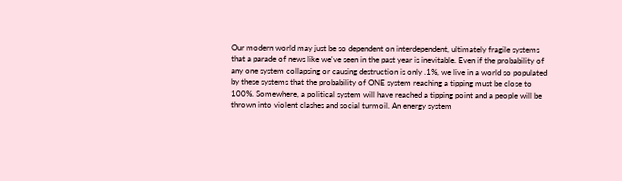Our modern world may just be so dependent on interdependent, ultimately fragile systems that a parade of news like we've seen in the past year is inevitable. Even if the probability of any one system collapsing or causing destruction is only .1%, we live in a world so populated by these systems that the probability of ONE system reaching a tipping must be close to 100%. Somewhere, a political system will have reached a tipping point and a people will be thrown into violent clashes and social turmoil. An energy system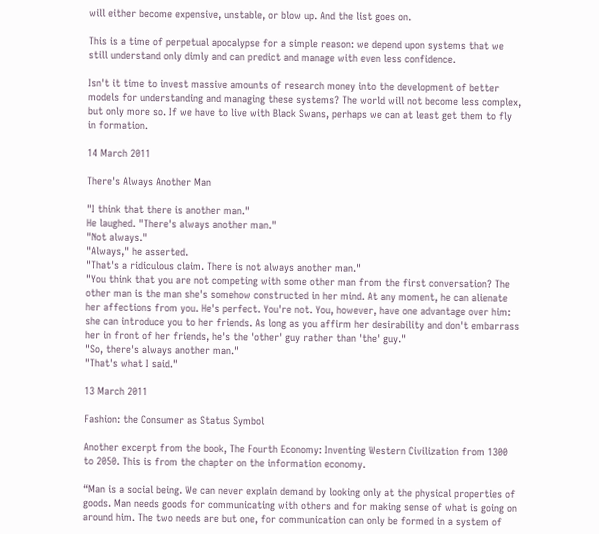will either become expensive, unstable, or blow up. And the list goes on.

This is a time of perpetual apocalypse for a simple reason: we depend upon systems that we still understand only dimly and can predict and manage with even less confidence.

Isn't it time to invest massive amounts of research money into the development of better models for understanding and managing these systems? The world will not become less complex, but only more so. If we have to live with Black Swans, perhaps we can at least get them to fly in formation.

14 March 2011

There's Always Another Man

"I think that there is another man."
He laughed. "There's always another man."
"Not always."
"Always," he asserted.
"That's a ridiculous claim. There is not always another man."
"You think that you are not competing with some other man from the first conversation? The other man is the man she's somehow constructed in her mind. At any moment, he can alienate her affections from you. He's perfect. You're not. You, however, have one advantage over him: she can introduce you to her friends. As long as you affirm her desirability and don't embarrass her in front of her friends, he's the 'other' guy rather than 'the' guy."
"So, there's always another man."
"That's what I said."

13 March 2011

Fashion: the Consumer as Status Symbol

Another excerpt from the book, The Fourth Economy: Inventing Western Civilization from 1300 to 2050. This is from the chapter on the information economy.

“Man is a social being. We can never explain demand by looking only at the physical properties of goods. Man needs goods for communicating with others and for making sense of what is going on around him. The two needs are but one, for communication can only be formed in a system of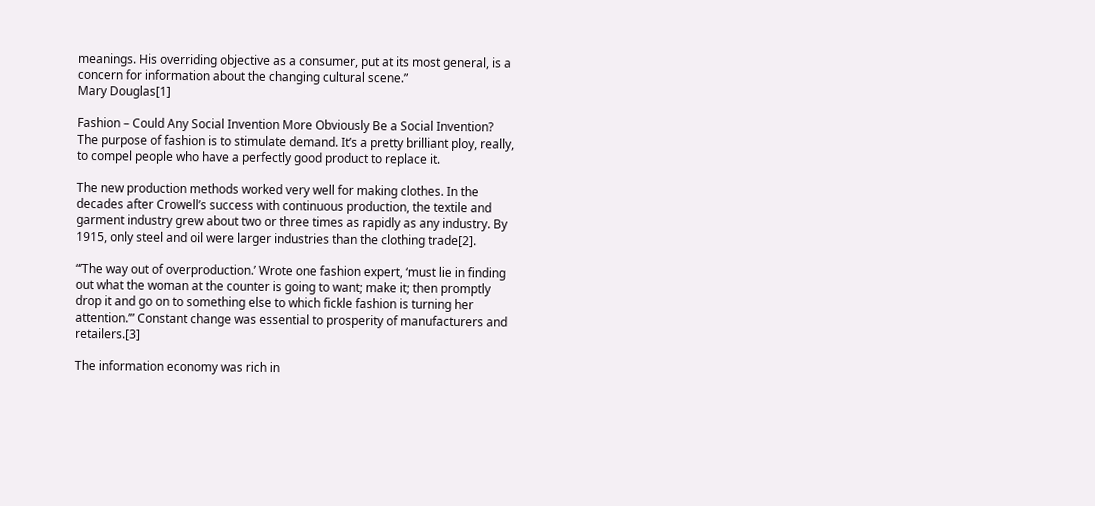meanings. His overriding objective as a consumer, put at its most general, is a concern for information about the changing cultural scene.”
Mary Douglas[1]

Fashion – Could Any Social Invention More Obviously Be a Social Invention?
The purpose of fashion is to stimulate demand. It’s a pretty brilliant ploy, really, to compel people who have a perfectly good product to replace it.

The new production methods worked very well for making clothes. In the decades after Crowell’s success with continuous production, the textile and garment industry grew about two or three times as rapidly as any industry. By 1915, only steel and oil were larger industries than the clothing trade[2].

“’The way out of overproduction.’ Wrote one fashion expert, ‘must lie in finding out what the woman at the counter is going to want; make it; then promptly drop it and go on to something else to which fickle fashion is turning her attention.’” Constant change was essential to prosperity of manufacturers and retailers.[3]

The information economy was rich in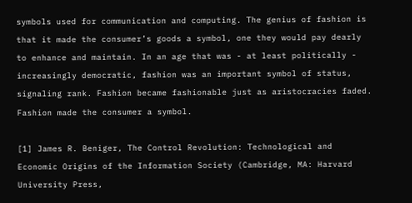symbols used for communication and computing. The genius of fashion is that it made the consumer’s goods a symbol, one they would pay dearly to enhance and maintain. In an age that was - at least politically - increasingly democratic, fashion was an important symbol of status, signaling rank. Fashion became fashionable just as aristocracies faded. Fashion made the consumer a symbol.

[1] James R. Beniger, The Control Revolution: Technological and Economic Origins of the Information Society (Cambridge, MA: Harvard University Press,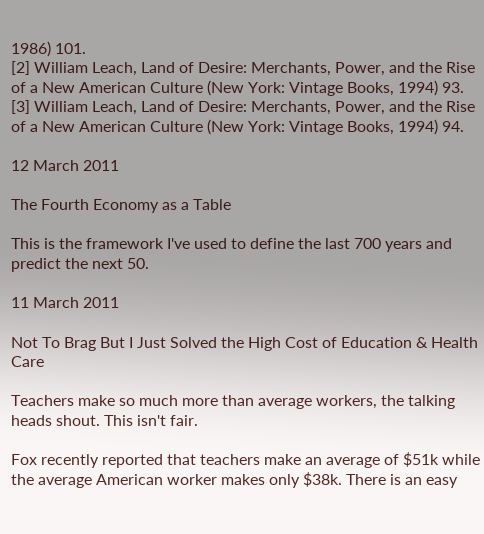1986) 101.
[2] William Leach, Land of Desire: Merchants, Power, and the Rise of a New American Culture (New York: Vintage Books, 1994) 93.
[3] William Leach, Land of Desire: Merchants, Power, and the Rise of a New American Culture (New York: Vintage Books, 1994) 94.

12 March 2011

The Fourth Economy as a Table

This is the framework I've used to define the last 700 years and predict the next 50.

11 March 2011

Not To Brag But I Just Solved the High Cost of Education & Health Care

Teachers make so much more than average workers, the talking heads shout. This isn't fair.

Fox recently reported that teachers make an average of $51k while the average American worker makes only $38k. There is an easy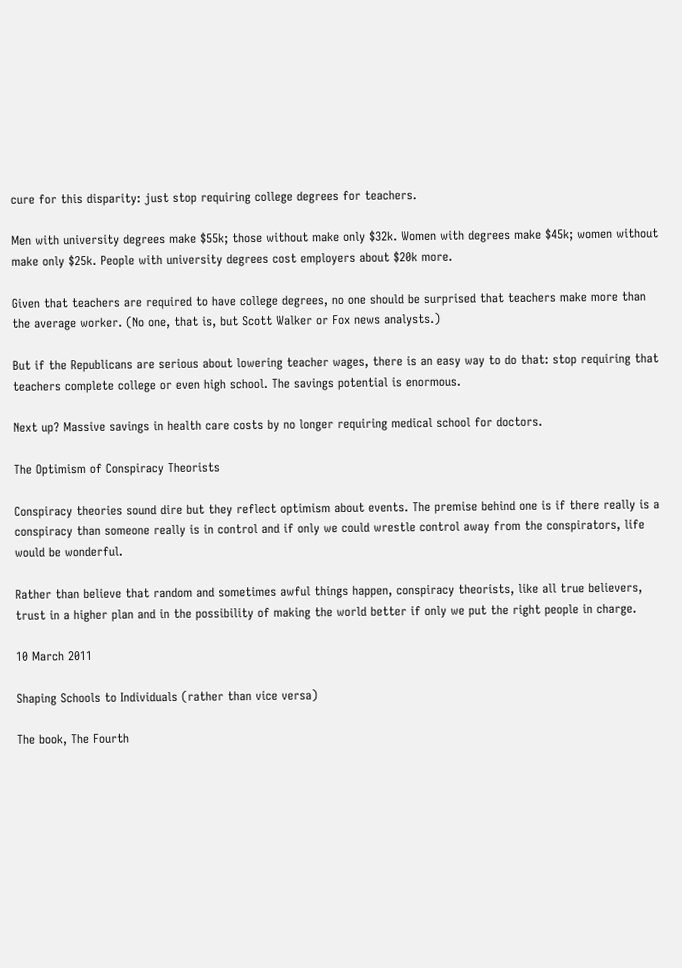cure for this disparity: just stop requiring college degrees for teachers.

Men with university degrees make $55k; those without make only $32k. Women with degrees make $45k; women without make only $25k. People with university degrees cost employers about $20k more.

Given that teachers are required to have college degrees, no one should be surprised that teachers make more than the average worker. (No one, that is, but Scott Walker or Fox news analysts.)

But if the Republicans are serious about lowering teacher wages, there is an easy way to do that: stop requiring that teachers complete college or even high school. The savings potential is enormous.

Next up? Massive savings in health care costs by no longer requiring medical school for doctors.

The Optimism of Conspiracy Theorists

Conspiracy theories sound dire but they reflect optimism about events. The premise behind one is if there really is a conspiracy than someone really is in control and if only we could wrestle control away from the conspirators, life would be wonderful.

Rather than believe that random and sometimes awful things happen, conspiracy theorists, like all true believers, trust in a higher plan and in the possibility of making the world better if only we put the right people in charge.

10 March 2011

Shaping Schools to Individuals (rather than vice versa)

The book, The Fourth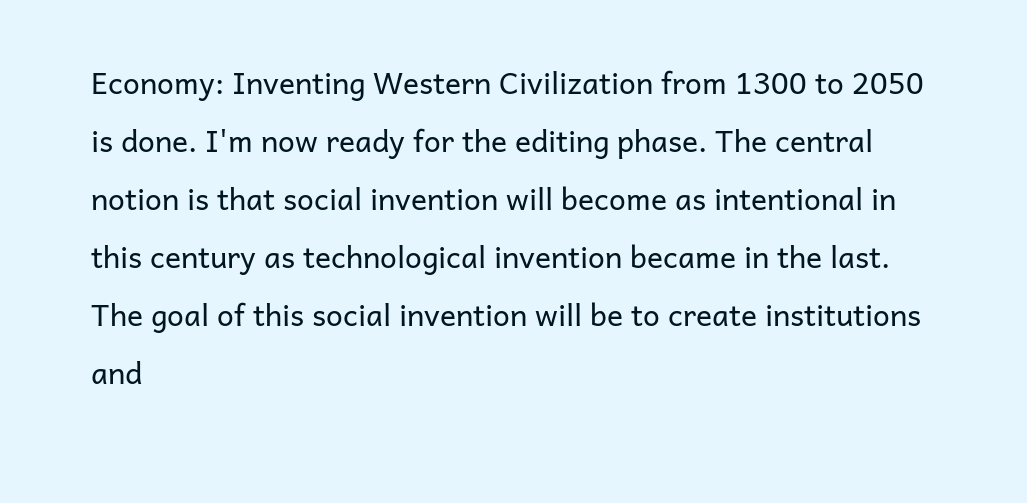Economy: Inventing Western Civilization from 1300 to 2050 is done. I'm now ready for the editing phase. The central notion is that social invention will become as intentional in this century as technological invention became in the last. The goal of this social invention will be to create institutions and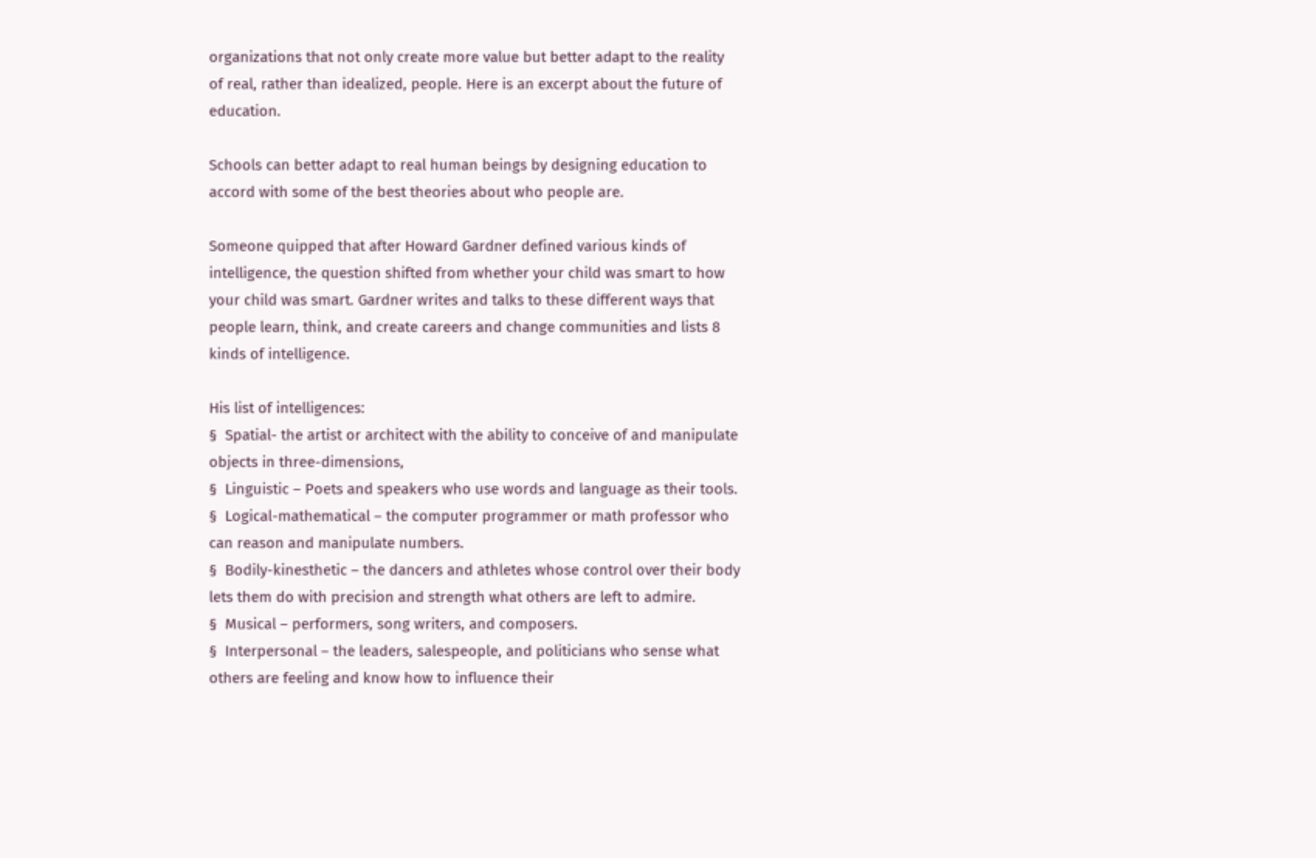organizations that not only create more value but better adapt to the reality of real, rather than idealized, people. Here is an excerpt about the future of education.

Schools can better adapt to real human beings by designing education to accord with some of the best theories about who people are.

Someone quipped that after Howard Gardner defined various kinds of intelligence, the question shifted from whether your child was smart to how your child was smart. Gardner writes and talks to these different ways that people learn, think, and create careers and change communities and lists 8 kinds of intelligence.

His list of intelligences:
§  Spatial- the artist or architect with the ability to conceive of and manipulate objects in three-dimensions,
§  Linguistic – Poets and speakers who use words and language as their tools.
§  Logical-mathematical – the computer programmer or math professor who can reason and manipulate numbers.
§  Bodily-kinesthetic – the dancers and athletes whose control over their body lets them do with precision and strength what others are left to admire.
§  Musical – performers, song writers, and composers.
§  Interpersonal – the leaders, salespeople, and politicians who sense what others are feeling and know how to influence their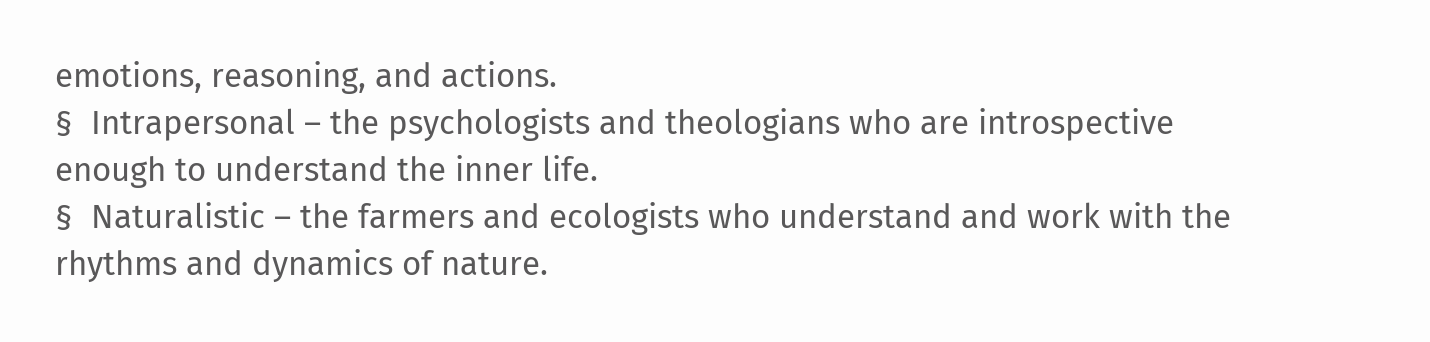emotions, reasoning, and actions.
§  Intrapersonal – the psychologists and theologians who are introspective enough to understand the inner life.
§  Naturalistic – the farmers and ecologists who understand and work with the rhythms and dynamics of nature.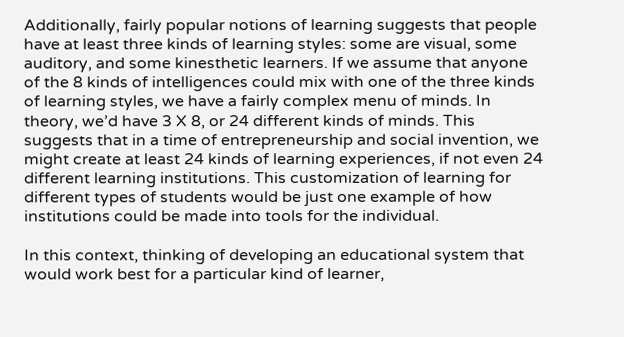Additionally, fairly popular notions of learning suggests that people have at least three kinds of learning styles: some are visual, some auditory, and some kinesthetic learners. If we assume that anyone of the 8 kinds of intelligences could mix with one of the three kinds of learning styles, we have a fairly complex menu of minds. In theory, we’d have 3 X 8, or 24 different kinds of minds. This suggests that in a time of entrepreneurship and social invention, we might create at least 24 kinds of learning experiences, if not even 24 different learning institutions. This customization of learning for different types of students would be just one example of how institutions could be made into tools for the individual.

In this context, thinking of developing an educational system that would work best for a particular kind of learner,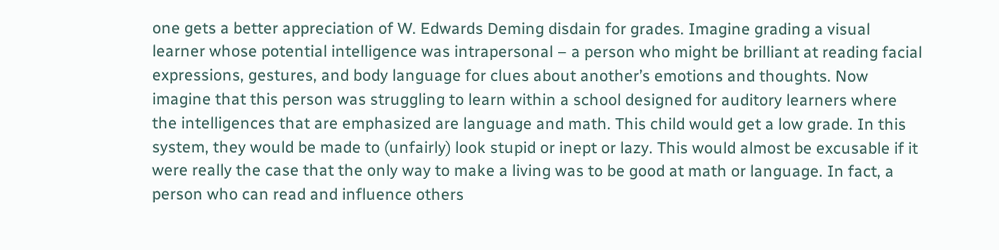one gets a better appreciation of W. Edwards Deming disdain for grades. Imagine grading a visual learner whose potential intelligence was intrapersonal – a person who might be brilliant at reading facial expressions, gestures, and body language for clues about another’s emotions and thoughts. Now imagine that this person was struggling to learn within a school designed for auditory learners where the intelligences that are emphasized are language and math. This child would get a low grade. In this system, they would be made to (unfairly) look stupid or inept or lazy. This would almost be excusable if it were really the case that the only way to make a living was to be good at math or language. In fact, a person who can read and influence others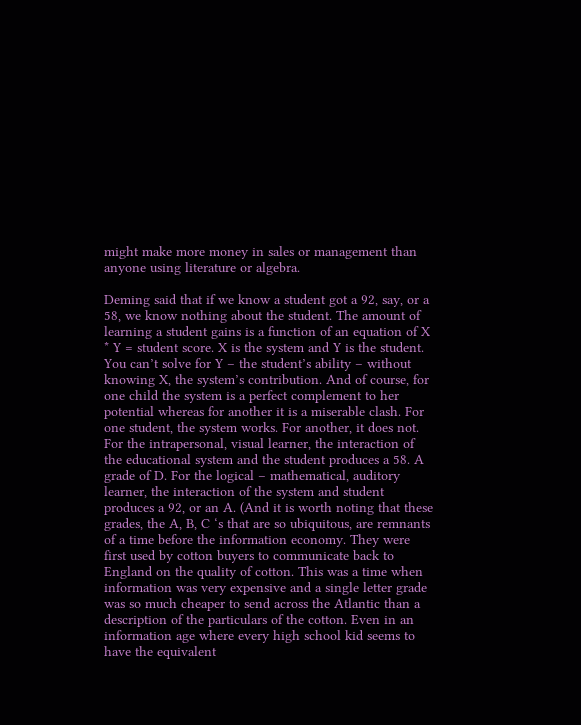might make more money in sales or management than anyone using literature or algebra.

Deming said that if we know a student got a 92, say, or a 58, we know nothing about the student. The amount of learning a student gains is a function of an equation of X * Y = student score. X is the system and Y is the student. You can’t solve for Y – the student’s ability – without knowing X, the system’s contribution. And of course, for one child the system is a perfect complement to her potential whereas for another it is a miserable clash. For one student, the system works. For another, it does not. For the intrapersonal, visual learner, the interaction of the educational system and the student produces a 58. A grade of D. For the logical – mathematical, auditory learner, the interaction of the system and student produces a 92, or an A. (And it is worth noting that these grades, the A, B, C ‘s that are so ubiquitous, are remnants of a time before the information economy. They were first used by cotton buyers to communicate back to England on the quality of cotton. This was a time when information was very expensive and a single letter grade was so much cheaper to send across the Atlantic than a description of the particulars of the cotton. Even in an information age where every high school kid seems to have the equivalent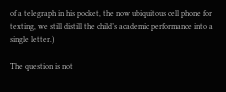of a telegraph in his pocket, the now ubiquitous cell phone for texting, we still distill the child’s academic performance into a single letter.)

The question is not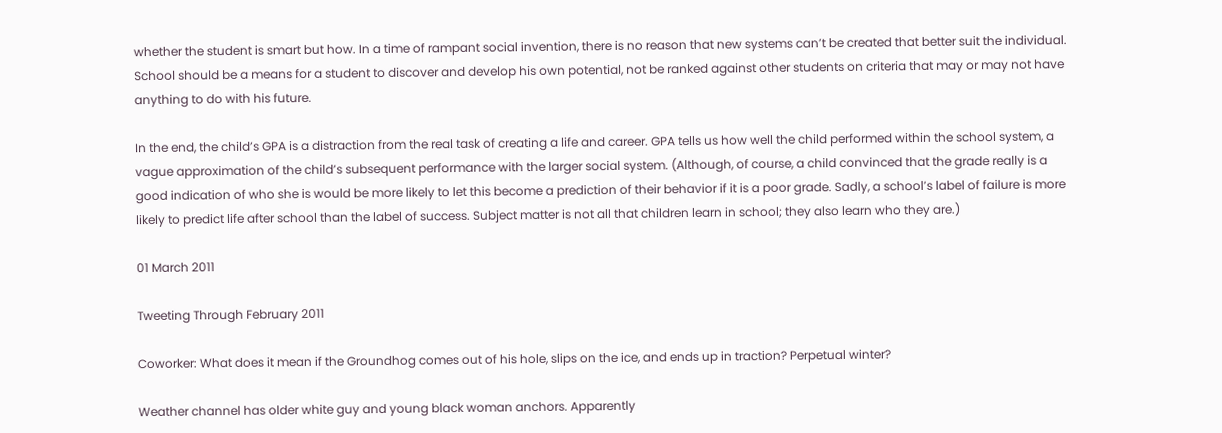whether the student is smart but how. In a time of rampant social invention, there is no reason that new systems can’t be created that better suit the individual. School should be a means for a student to discover and develop his own potential, not be ranked against other students on criteria that may or may not have anything to do with his future.

In the end, the child’s GPA is a distraction from the real task of creating a life and career. GPA tells us how well the child performed within the school system, a vague approximation of the child’s subsequent performance with the larger social system. (Although, of course, a child convinced that the grade really is a good indication of who she is would be more likely to let this become a prediction of their behavior if it is a poor grade. Sadly, a school’s label of failure is more likely to predict life after school than the label of success. Subject matter is not all that children learn in school; they also learn who they are.)

01 March 2011

Tweeting Through February 2011

Coworker: What does it mean if the Groundhog comes out of his hole, slips on the ice, and ends up in traction? Perpetual winter?

Weather channel has older white guy and young black woman anchors. Apparently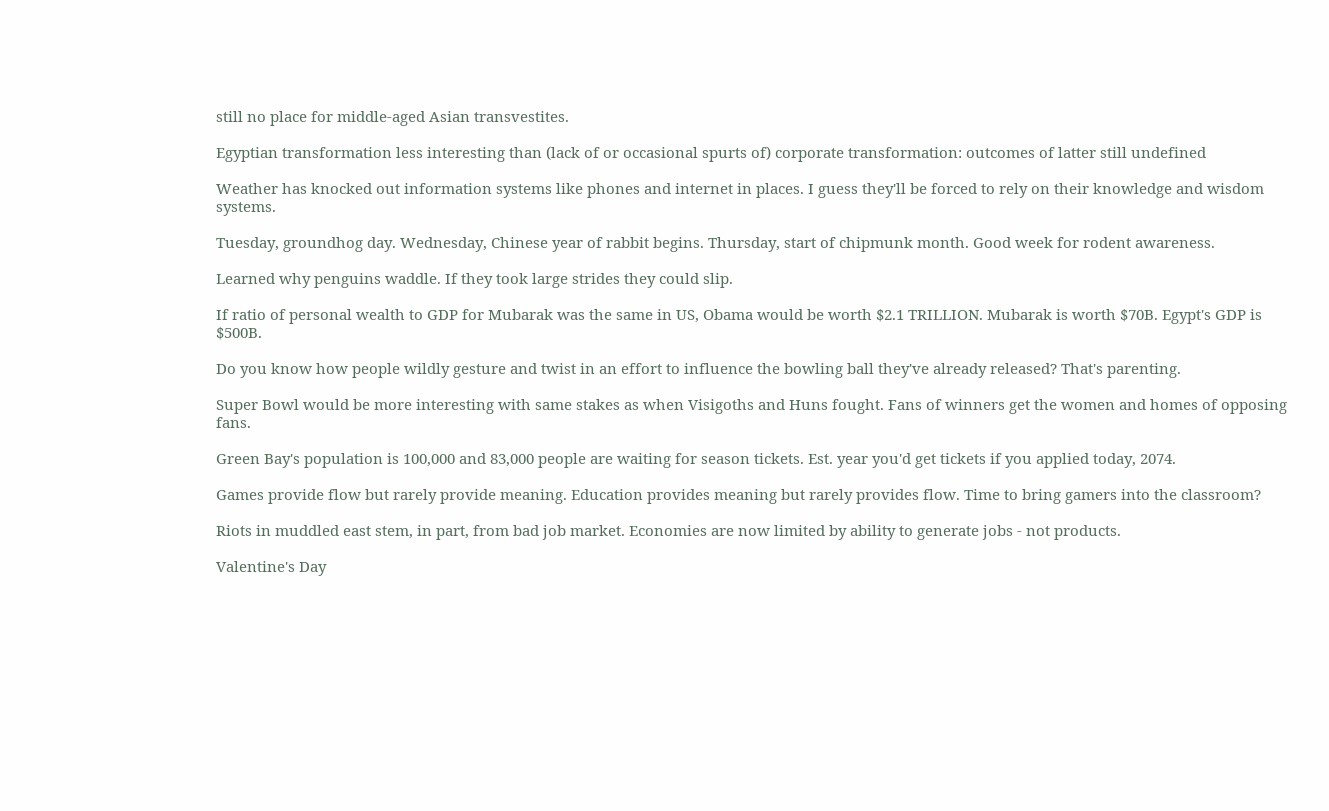still no place for middle-aged Asian transvestites.

Egyptian transformation less interesting than (lack of or occasional spurts of) corporate transformation: outcomes of latter still undefined

Weather has knocked out information systems like phones and internet in places. I guess they'll be forced to rely on their knowledge and wisdom systems.

Tuesday, groundhog day. Wednesday, Chinese year of rabbit begins. Thursday, start of chipmunk month. Good week for rodent awareness.

Learned why penguins waddle. If they took large strides they could slip.

If ratio of personal wealth to GDP for Mubarak was the same in US, Obama would be worth $2.1 TRILLION. Mubarak is worth $70B. Egypt's GDP is $500B.

Do you know how people wildly gesture and twist in an effort to influence the bowling ball they've already released? That's parenting.

Super Bowl would be more interesting with same stakes as when Visigoths and Huns fought. Fans of winners get the women and homes of opposing fans.

Green Bay's population is 100,000 and 83,000 people are waiting for season tickets. Est. year you'd get tickets if you applied today, 2074.

Games provide flow but rarely provide meaning. Education provides meaning but rarely provides flow. Time to bring gamers into the classroom?

Riots in muddled east stem, in part, from bad job market. Economies are now limited by ability to generate jobs - not products.

Valentine's Day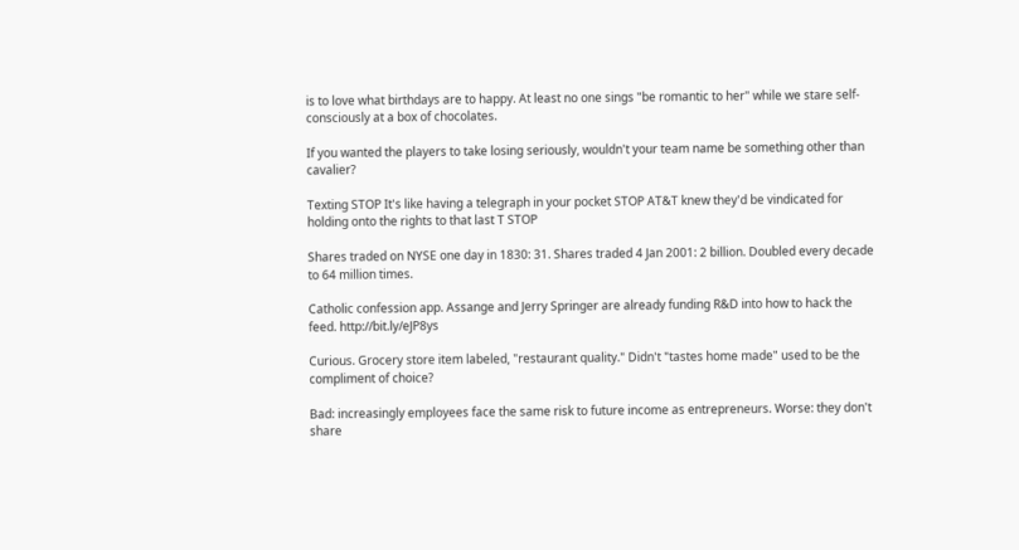is to love what birthdays are to happy. At least no one sings "be romantic to her" while we stare self-consciously at a box of chocolates.

If you wanted the players to take losing seriously, wouldn't your team name be something other than cavalier?

Texting STOP It's like having a telegraph in your pocket STOP AT&T knew they'd be vindicated for holding onto the rights to that last T STOP

Shares traded on NYSE one day in 1830: 31. Shares traded 4 Jan 2001: 2 billion. Doubled every decade to 64 million times.

Catholic confession app. Assange and Jerry Springer are already funding R&D into how to hack the feed. http://bit.ly/eJP8ys

Curious. Grocery store item labeled, "restaurant quality." Didn't "tastes home made" used to be the compliment of choice?

Bad: increasingly employees face the same risk to future income as entrepreneurs. Worse: they don't share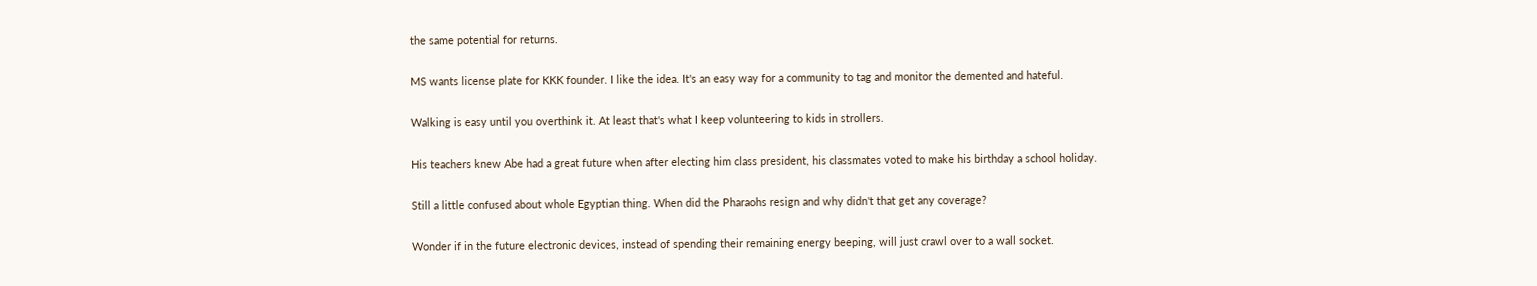the same potential for returns.

MS wants license plate for KKK founder. I like the idea. It's an easy way for a community to tag and monitor the demented and hateful.

Walking is easy until you overthink it. At least that's what I keep volunteering to kids in strollers.

His teachers knew Abe had a great future when after electing him class president, his classmates voted to make his birthday a school holiday.

Still a little confused about whole Egyptian thing. When did the Pharaohs resign and why didn't that get any coverage?

Wonder if in the future electronic devices, instead of spending their remaining energy beeping, will just crawl over to a wall socket.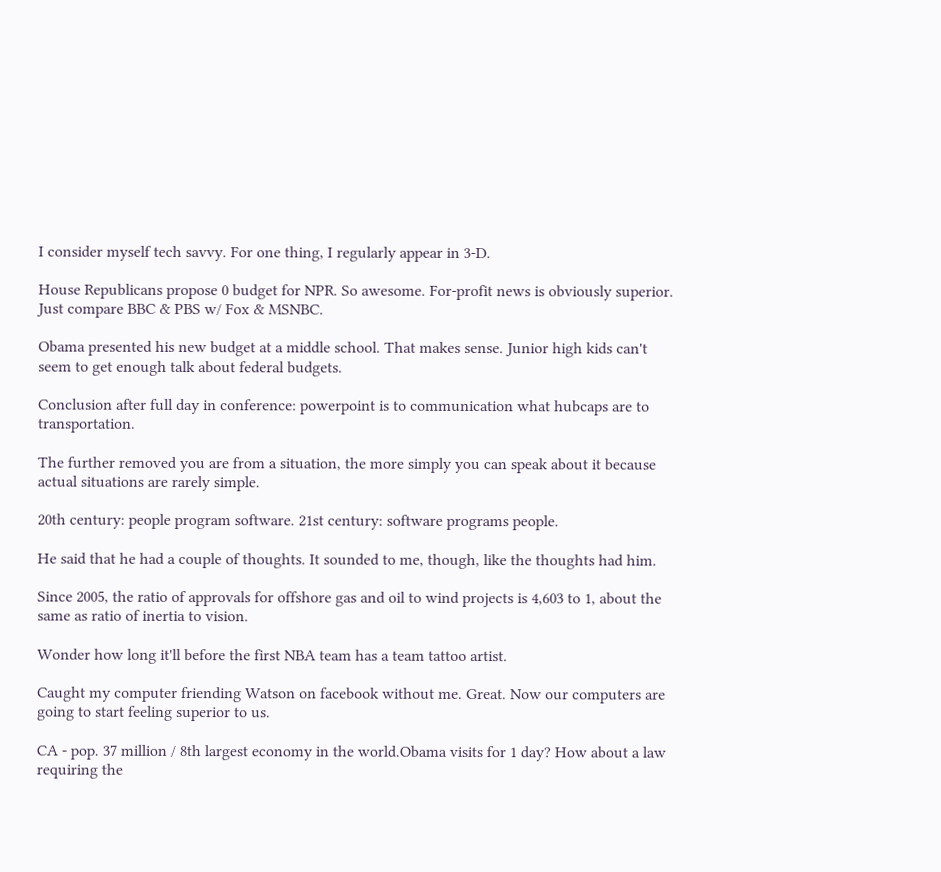I consider myself tech savvy. For one thing, I regularly appear in 3-D.

House Republicans propose 0 budget for NPR. So awesome. For-profit news is obviously superior. Just compare BBC & PBS w/ Fox & MSNBC.

Obama presented his new budget at a middle school. That makes sense. Junior high kids can't seem to get enough talk about federal budgets.

Conclusion after full day in conference: powerpoint is to communication what hubcaps are to transportation.

The further removed you are from a situation, the more simply you can speak about it because actual situations are rarely simple.

20th century: people program software. 21st century: software programs people.

He said that he had a couple of thoughts. It sounded to me, though, like the thoughts had him.

Since 2005, the ratio of approvals for offshore gas and oil to wind projects is 4,603 to 1, about the same as ratio of inertia to vision.

Wonder how long it'll before the first NBA team has a team tattoo artist.

Caught my computer friending Watson on facebook without me. Great. Now our computers are going to start feeling superior to us.

CA - pop. 37 million / 8th largest economy in the world.Obama visits for 1 day? How about a law requiring the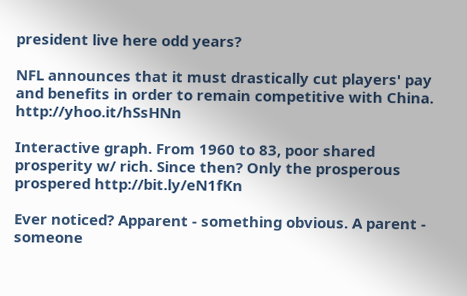president live here odd years?

NFL announces that it must drastically cut players' pay and benefits in order to remain competitive with China. http://yhoo.it/hSsHNn

Interactive graph. From 1960 to 83, poor shared prosperity w/ rich. Since then? Only the prosperous prospered http://bit.ly/eN1fKn

Ever noticed? Apparent - something obvious. A parent - someone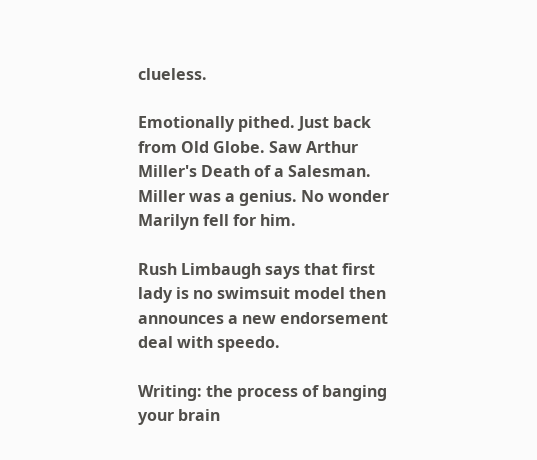clueless.

Emotionally pithed. Just back from Old Globe. Saw Arthur Miller's Death of a Salesman. Miller was a genius. No wonder Marilyn fell for him.

Rush Limbaugh says that first lady is no swimsuit model then announces a new endorsement deal with speedo.

Writing: the process of banging your brain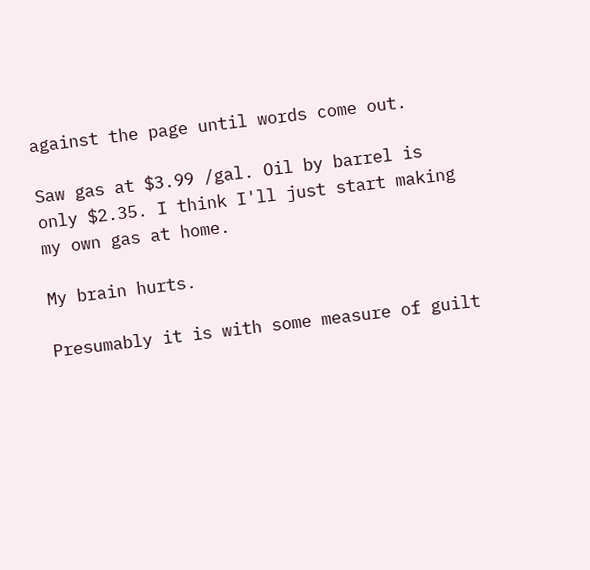against the page until words come out.

Saw gas at $3.99 /gal. Oil by barrel is only $2.35. I think I'll just start making my own gas at home.

My brain hurts.

Presumably it is with some measure of guilt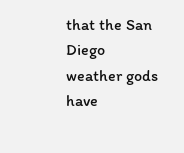that the San Diego weather gods have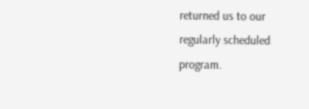returned us to our regularly scheduled program.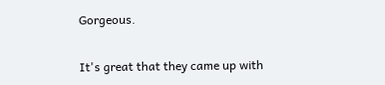Gorgeous.

It's great that they came up with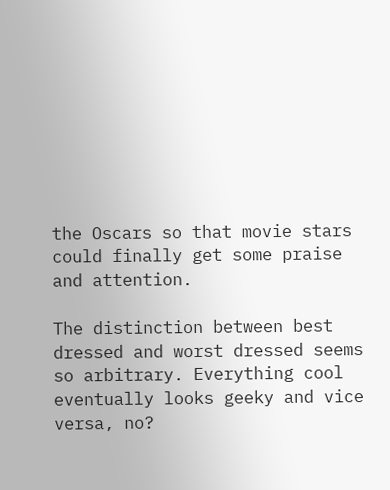the Oscars so that movie stars could finally get some praise and attention.

The distinction between best dressed and worst dressed seems so arbitrary. Everything cool eventually looks geeky and vice versa, no?